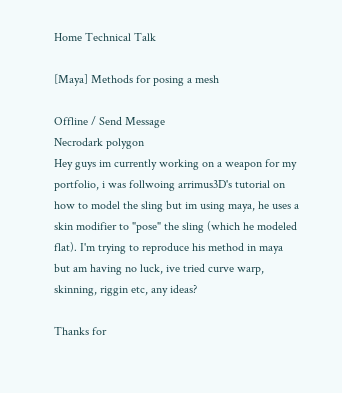Home Technical Talk

[Maya] Methods for posing a mesh

Offline / Send Message
Necrodark polygon
Hey guys im currently working on a weapon for my portfolio, i was follwoing arrimus3D's tutorial on how to model the sling but im using maya, he uses a skin modifier to "pose" the sling (which he modeled flat). I'm trying to reproduce his method in maya but am having no luck, ive tried curve warp, skinning, riggin etc, any ideas?

Thanks for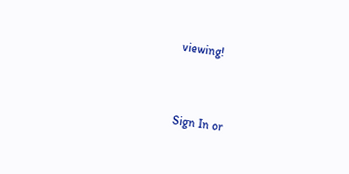viewing!


Sign In or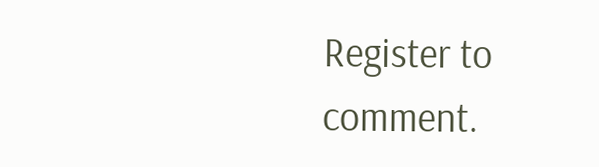Register to comment.